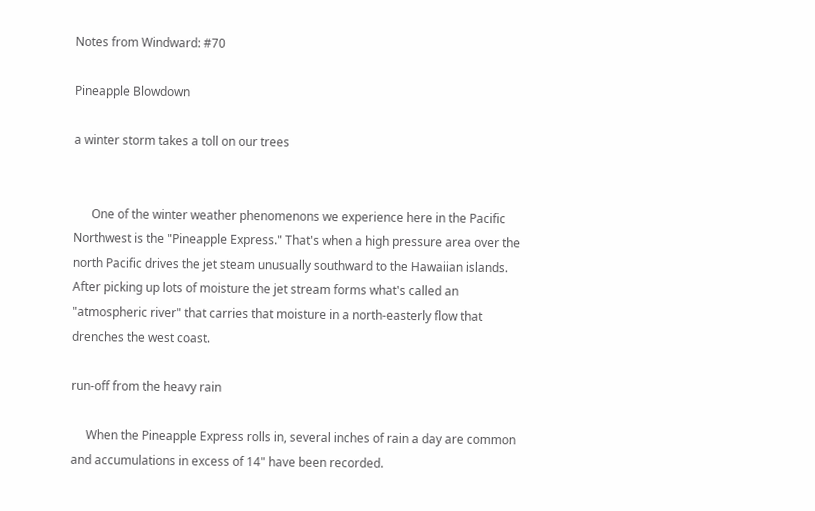Notes from Windward: #70

Pineapple Blowdown

a winter storm takes a toll on our trees


      One of the winter weather phenomenons we experience here in the Pacific Northwest is the "Pineapple Express." That's when a high pressure area over the north Pacific drives the jet steam unusually southward to the Hawaiian islands. After picking up lots of moisture the jet stream forms what's called an "atmospheric river" that carries that moisture in a north-easterly flow that drenches the west coast.

run-off from the heavy rain

     When the Pineapple Express rolls in, several inches of rain a day are common and accumulations in excess of 14" have been recorded.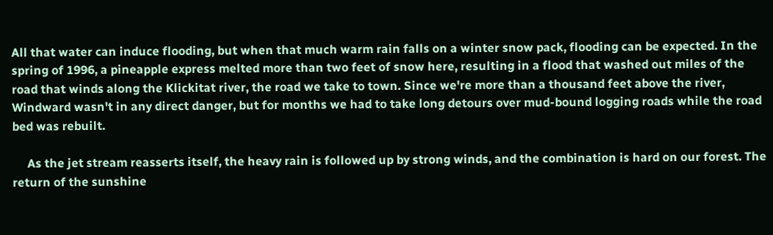All that water can induce flooding, but when that much warm rain falls on a winter snow pack, flooding can be expected. In the spring of 1996, a pineapple express melted more than two feet of snow here, resulting in a flood that washed out miles of the road that winds along the Klickitat river, the road we take to town. Since we're more than a thousand feet above the river, Windward wasn't in any direct danger, but for months we had to take long detours over mud-bound logging roads while the road bed was rebuilt.

     As the jet stream reasserts itself, the heavy rain is followed up by strong winds, and the combination is hard on our forest. The return of the sunshine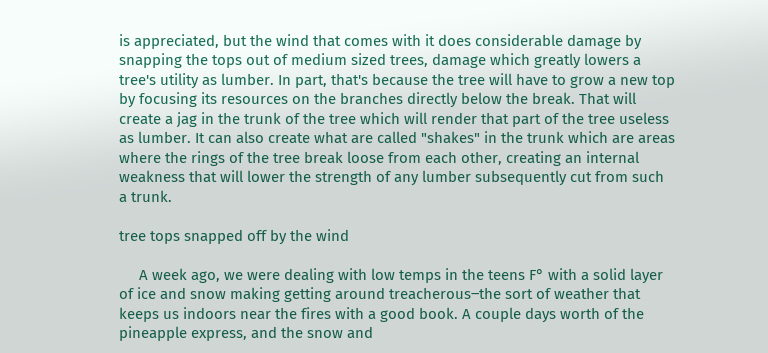is appreciated, but the wind that comes with it does considerable damage by snapping the tops out of medium sized trees, damage which greatly lowers a tree's utility as lumber. In part, that's because the tree will have to grow a new top by focusing its resources on the branches directly below the break. That will create a jag in the trunk of the tree which will render that part of the tree useless as lumber. It can also create what are called "shakes" in the trunk which are areas where the rings of the tree break loose from each other, creating an internal weakness that will lower the strength of any lumber subsequently cut from such a trunk.

tree tops snapped off by the wind

     A week ago, we were dealing with low temps in the teens F° with a solid layer of ice and snow making getting around treacherous‒the sort of weather that keeps us indoors near the fires with a good book. A couple days worth of the pineapple express, and the snow and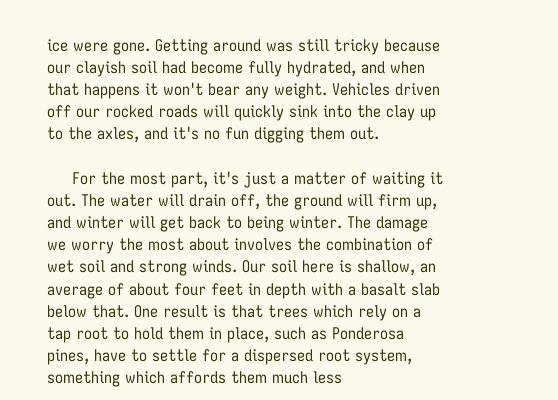ice were gone. Getting around was still tricky because our clayish soil had become fully hydrated, and when that happens it won't bear any weight. Vehicles driven off our rocked roads will quickly sink into the clay up to the axles, and it's no fun digging them out.

     For the most part, it's just a matter of waiting it out. The water will drain off, the ground will firm up, and winter will get back to being winter. The damage we worry the most about involves the combination of wet soil and strong winds. Our soil here is shallow, an average of about four feet in depth with a basalt slab below that. One result is that trees which rely on a tap root to hold them in place, such as Ponderosa pines, have to settle for a dispersed root system, something which affords them much less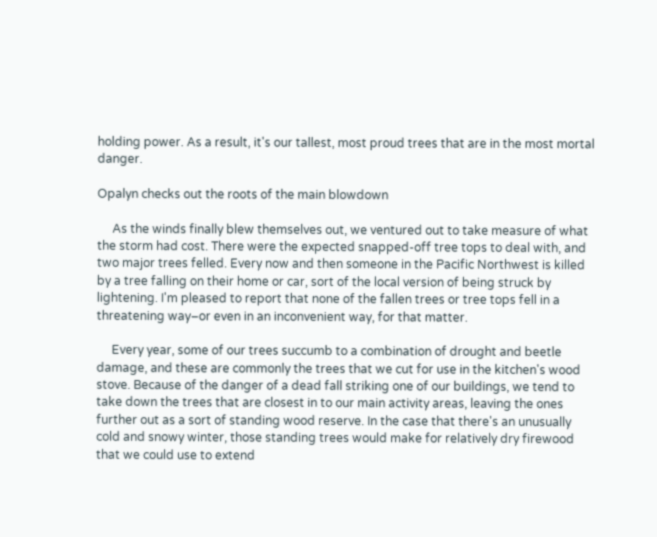holding power. As a result, it's our tallest, most proud trees that are in the most mortal danger.

Opalyn checks out the roots of the main blowdown

     As the winds finally blew themselves out, we ventured out to take measure of what the storm had cost. There were the expected snapped-off tree tops to deal with, and two major trees felled. Every now and then someone in the Pacific Northwest is killed by a tree falling on their home or car, sort of the local version of being struck by lightening. I'm pleased to report that none of the fallen trees or tree tops fell in a threatening way‒or even in an inconvenient way, for that matter.

     Every year, some of our trees succumb to a combination of drought and beetle damage, and these are commonly the trees that we cut for use in the kitchen's wood stove. Because of the danger of a dead fall striking one of our buildings, we tend to take down the trees that are closest in to our main activity areas, leaving the ones further out as a sort of standing wood reserve. In the case that there's an unusually cold and snowy winter, those standing trees would make for relatively dry firewood that we could use to extend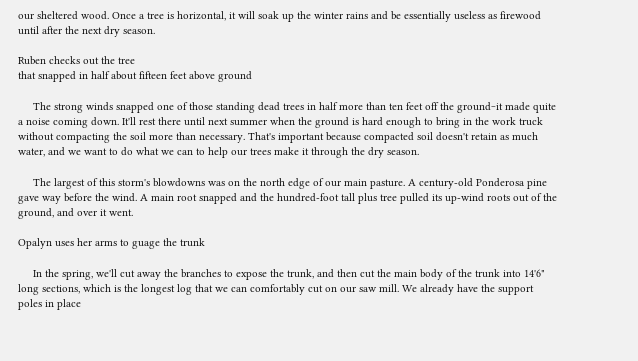our sheltered wood. Once a tree is horizontal, it will soak up the winter rains and be essentially useless as firewood until after the next dry season.

Ruben checks out the tree
that snapped in half about fifteen feet above ground

     The strong winds snapped one of those standing dead trees in half more than ten feet off the ground‒it made quite a noise coming down. It'll rest there until next summer when the ground is hard enough to bring in the work truck without compacting the soil more than necessary. That's important because compacted soil doesn't retain as much water, and we want to do what we can to help our trees make it through the dry season.

     The largest of this storm's blowdowns was on the north edge of our main pasture. A century-old Ponderosa pine gave way before the wind. A main root snapped and the hundred-foot tall plus tree pulled its up-wind roots out of the ground, and over it went.

Opalyn uses her arms to guage the trunk

     In the spring, we'll cut away the branches to expose the trunk, and then cut the main body of the trunk into 14'6" long sections, which is the longest log that we can comfortably cut on our saw mill. We already have the support poles in place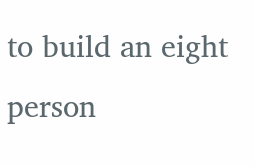to build an eight person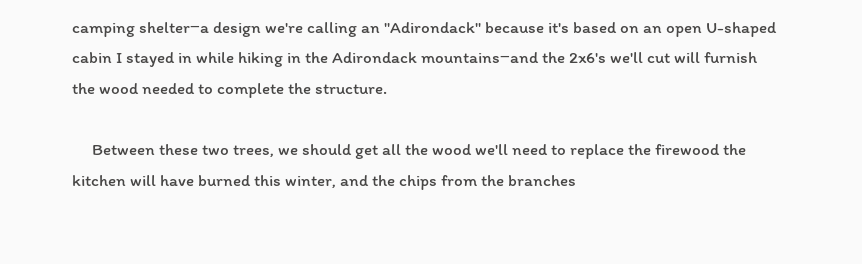camping shelter‒a design we're calling an "Adirondack" because it's based on an open U-shaped cabin I stayed in while hiking in the Adirondack mountains‒and the 2x6's we'll cut will furnish the wood needed to complete the structure.

     Between these two trees, we should get all the wood we'll need to replace the firewood the kitchen will have burned this winter, and the chips from the branches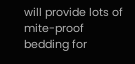will provide lots of mite-proof bedding for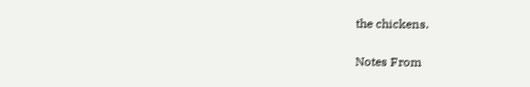the chickens.

Notes From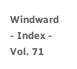Windward - Index - Vol. 71